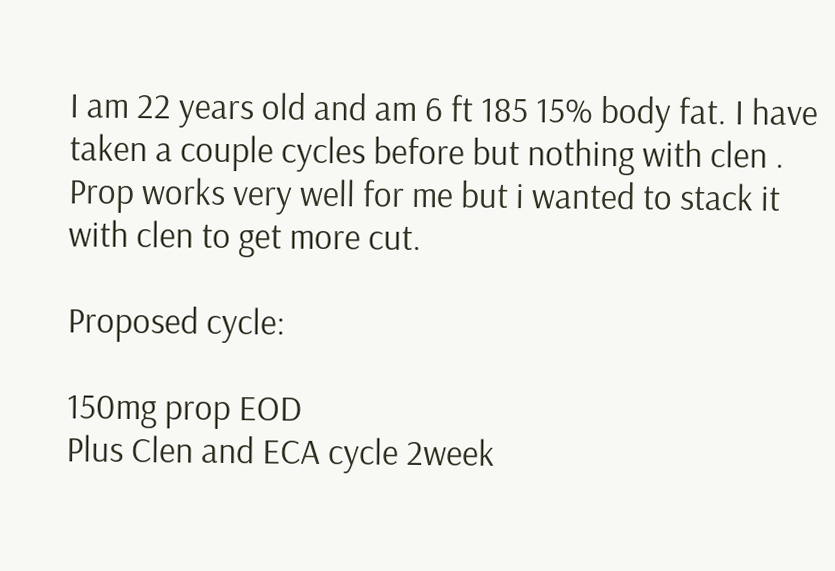I am 22 years old and am 6 ft 185 15% body fat. I have taken a couple cycles before but nothing with clen . Prop works very well for me but i wanted to stack it with clen to get more cut.

Proposed cycle:

150mg prop EOD
Plus Clen and ECA cycle 2week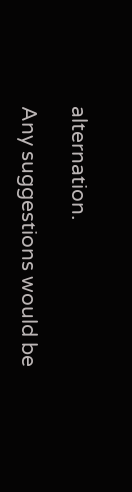alternation.

Any suggestions would be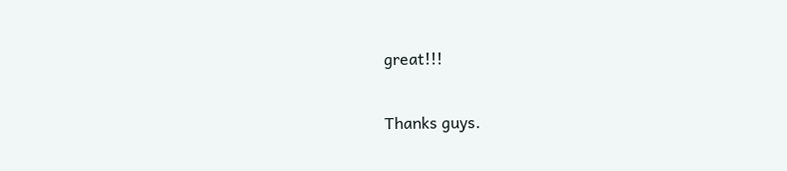great!!!

Thanks guys.